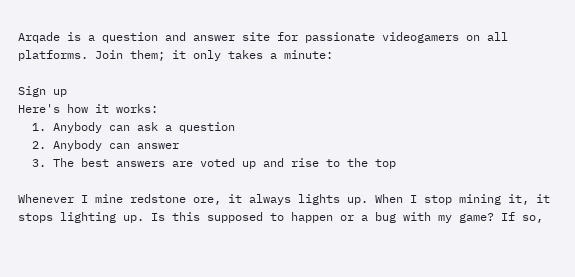Arqade is a question and answer site for passionate videogamers on all platforms. Join them; it only takes a minute:

Sign up
Here's how it works:
  1. Anybody can ask a question
  2. Anybody can answer
  3. The best answers are voted up and rise to the top

Whenever I mine redstone ore, it always lights up. When I stop mining it, it stops lighting up. Is this supposed to happen or a bug with my game? If so,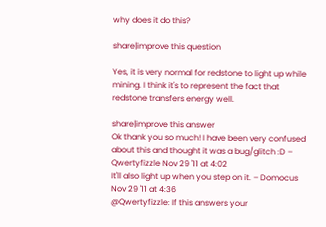why does it do this?

share|improve this question

Yes, it is very normal for redstone to light up while mining. I think it's to represent the fact that redstone transfers energy well.

share|improve this answer
Ok thank you so much! I have been very confused about this and thought it was a bug/glitch :D – Qwertyfizzle Nov 29 '11 at 4:02
It'll also light up when you step on it. – Domocus Nov 29 '11 at 4:36
@Qwertyfizzle: If this answers your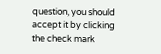question, you should accept it by clicking the check mark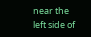near the left side of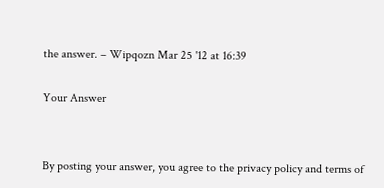the answer. – Wipqozn Mar 25 '12 at 16:39

Your Answer


By posting your answer, you agree to the privacy policy and terms of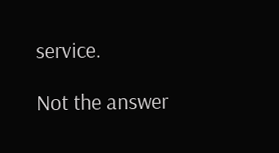service.

Not the answer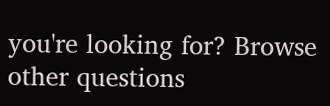you're looking for? Browse other questions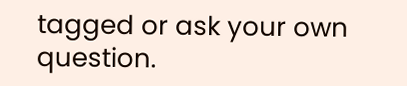tagged or ask your own question.